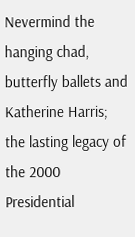Nevermind the hanging chad, butterfly ballets and Katherine Harris; the lasting legacy of the 2000 Presidential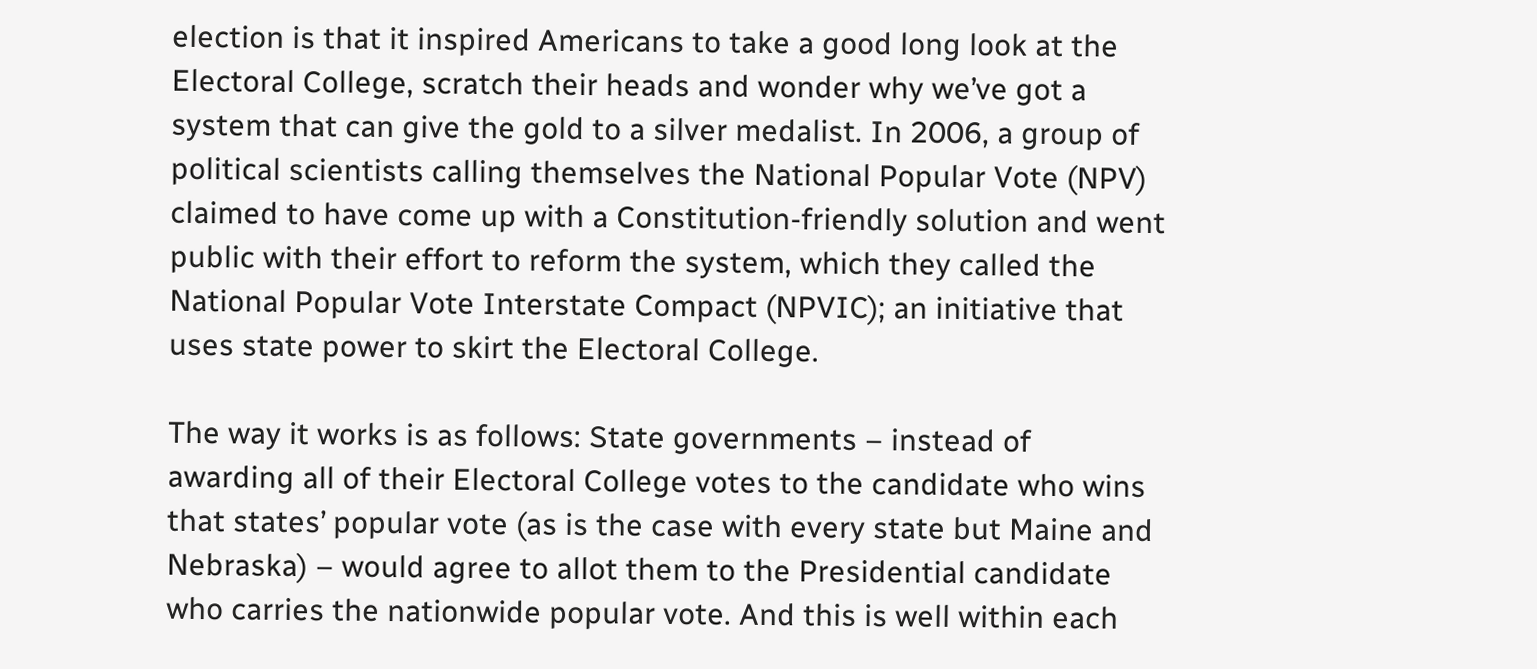election is that it inspired Americans to take a good long look at the Electoral College, scratch their heads and wonder why we’ve got a system that can give the gold to a silver medalist. In 2006, a group of political scientists calling themselves the National Popular Vote (NPV) claimed to have come up with a Constitution-friendly solution and went public with their effort to reform the system, which they called the National Popular Vote Interstate Compact (NPVIC); an initiative that uses state power to skirt the Electoral College.

The way it works is as follows: State governments – instead of awarding all of their Electoral College votes to the candidate who wins that states’ popular vote (as is the case with every state but Maine and Nebraska) – would agree to allot them to the Presidential candidate who carries the nationwide popular vote. And this is well within each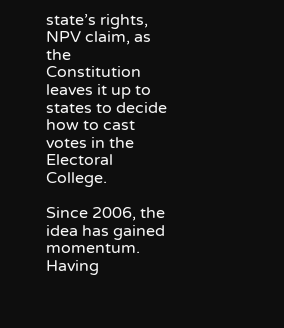state’s rights, NPV claim, as the Constitution leaves it up to states to decide how to cast votes in the Electoral College.

Since 2006, the idea has gained momentum. Having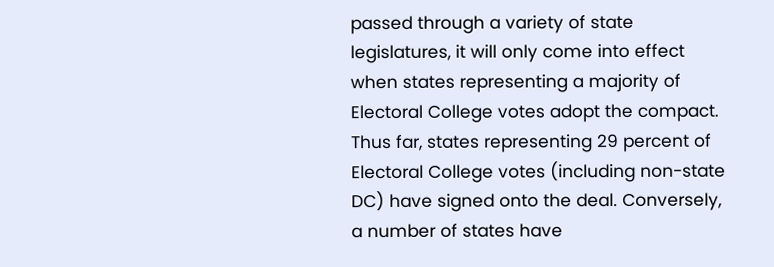passed through a variety of state legislatures, it will only come into effect when states representing a majority of Electoral College votes adopt the compact. Thus far, states representing 29 percent of Electoral College votes (including non-state DC) have signed onto the deal. Conversely, a number of states have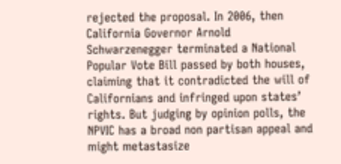rejected the proposal. In 2006, then California Governor Arnold Schwarzenegger terminated a National Popular Vote Bill passed by both houses, claiming that it contradicted the will of Californians and infringed upon states’ rights. But judging by opinion polls, the NPVIC has a broad non partisan appeal and might metastasize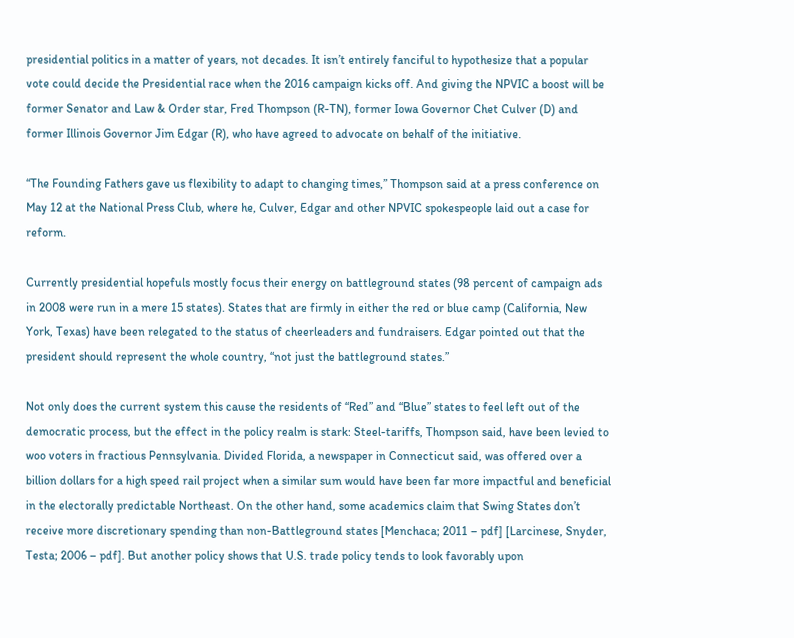presidential politics in a matter of years, not decades. It isn’t entirely fanciful to hypothesize that a popular vote could decide the Presidential race when the 2016 campaign kicks off. And giving the NPVIC a boost will be former Senator and Law & Order star, Fred Thompson (R-TN), former Iowa Governor Chet Culver (D) and former Illinois Governor Jim Edgar (R), who have agreed to advocate on behalf of the initiative.

“The Founding Fathers gave us flexibility to adapt to changing times,” Thompson said at a press conference on May 12 at the National Press Club, where he, Culver, Edgar and other NPVIC spokespeople laid out a case for reform.

Currently presidential hopefuls mostly focus their energy on battleground states (98 percent of campaign ads in 2008 were run in a mere 15 states). States that are firmly in either the red or blue camp (California, New York, Texas) have been relegated to the status of cheerleaders and fundraisers. Edgar pointed out that the president should represent the whole country, “not just the battleground states.”

Not only does the current system this cause the residents of “Red” and “Blue” states to feel left out of the democratic process, but the effect in the policy realm is stark: Steel-tariffs, Thompson said, have been levied to woo voters in fractious Pennsylvania. Divided Florida, a newspaper in Connecticut said, was offered over a billion dollars for a high speed rail project when a similar sum would have been far more impactful and beneficial in the electorally predictable Northeast. On the other hand, some academics claim that Swing States don’t receive more discretionary spending than non-Battleground states [Menchaca; 2011 – pdf] [Larcinese, Snyder, Testa; 2006 – pdf]. But another policy shows that U.S. trade policy tends to look favorably upon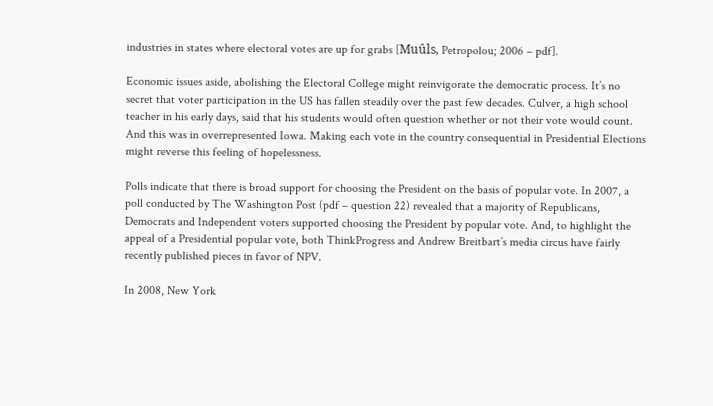industries in states where electoral votes are up for grabs [Muûls, Petropolou; 2006 – pdf].

Economic issues aside, abolishing the Electoral College might reinvigorate the democratic process. It’s no secret that voter participation in the US has fallen steadily over the past few decades. Culver, a high school teacher in his early days, said that his students would often question whether or not their vote would count. And this was in overrepresented Iowa. Making each vote in the country consequential in Presidential Elections might reverse this feeling of hopelessness.

Polls indicate that there is broad support for choosing the President on the basis of popular vote. In 2007, a poll conducted by The Washington Post (pdf – question 22) revealed that a majority of Republicans, Democrats and Independent voters supported choosing the President by popular vote. And, to highlight the appeal of a Presidential popular vote, both ThinkProgress and Andrew Breitbart’s media circus have fairly recently published pieces in favor of NPV.

In 2008, New York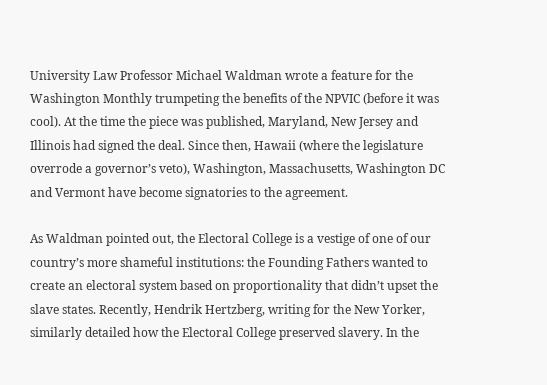University Law Professor Michael Waldman wrote a feature for the Washington Monthly trumpeting the benefits of the NPVIC (before it was cool). At the time the piece was published, Maryland, New Jersey and Illinois had signed the deal. Since then, Hawaii (where the legislature overrode a governor’s veto), Washington, Massachusetts, Washington DC and Vermont have become signatories to the agreement.

As Waldman pointed out, the Electoral College is a vestige of one of our country’s more shameful institutions: the Founding Fathers wanted to create an electoral system based on proportionality that didn’t upset the slave states. Recently, Hendrik Hertzberg, writing for the New Yorker, similarly detailed how the Electoral College preserved slavery. In the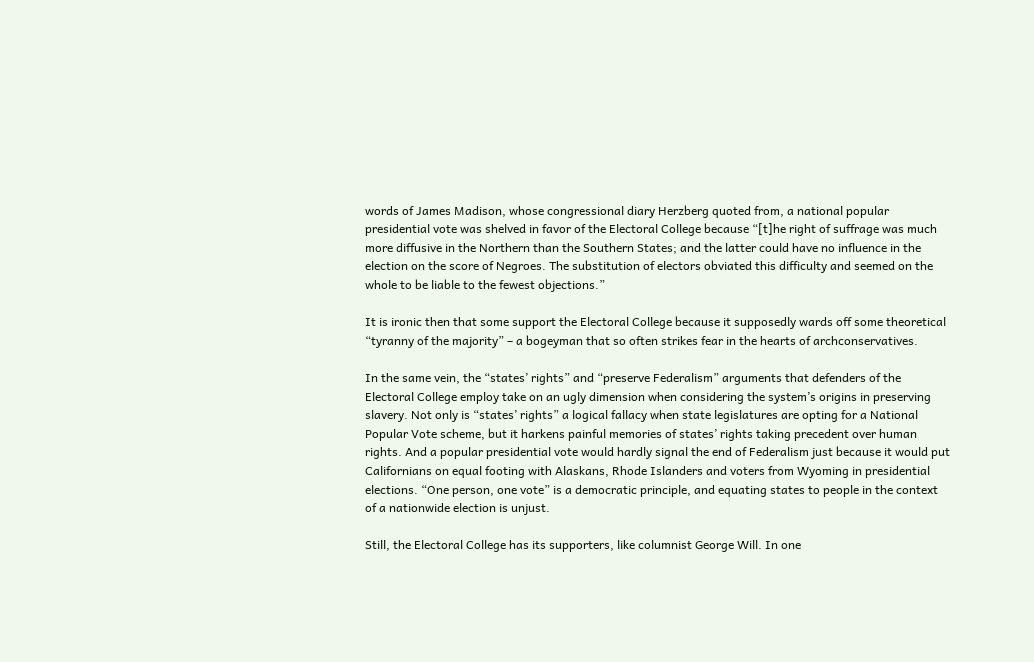words of James Madison, whose congressional diary Herzberg quoted from, a national popular presidential vote was shelved in favor of the Electoral College because “[t]he right of suffrage was much more diffusive in the Northern than the Southern States; and the latter could have no influence in the election on the score of Negroes. The substitution of electors obviated this difficulty and seemed on the whole to be liable to the fewest objections.”

It is ironic then that some support the Electoral College because it supposedly wards off some theoretical “tyranny of the majority” – a bogeyman that so often strikes fear in the hearts of archconservatives.

In the same vein, the “states’ rights” and “preserve Federalism” arguments that defenders of the Electoral College employ take on an ugly dimension when considering the system’s origins in preserving slavery. Not only is “states’ rights” a logical fallacy when state legislatures are opting for a National Popular Vote scheme, but it harkens painful memories of states’ rights taking precedent over human rights. And a popular presidential vote would hardly signal the end of Federalism just because it would put Californians on equal footing with Alaskans, Rhode Islanders and voters from Wyoming in presidential elections. “One person, one vote” is a democratic principle, and equating states to people in the context of a nationwide election is unjust.

Still, the Electoral College has its supporters, like columnist George Will. In one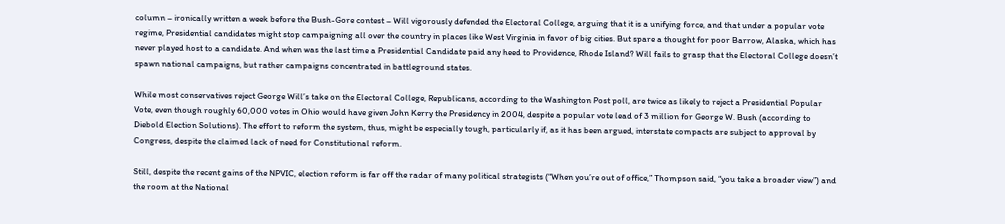column – ironically written a week before the Bush-Gore contest – Will vigorously defended the Electoral College, arguing that it is a unifying force, and that under a popular vote regime, Presidential candidates might stop campaigning all over the country in places like West Virginia in favor of big cities. But spare a thought for poor Barrow, Alaska, which has never played host to a candidate. And when was the last time a Presidential Candidate paid any heed to Providence, Rhode Island? Will fails to grasp that the Electoral College doesn’t spawn national campaigns, but rather campaigns concentrated in battleground states.

While most conservatives reject George Will’s take on the Electoral College, Republicans, according to the Washington Post poll, are twice as likely to reject a Presidential Popular Vote, even though roughly 60,000 votes in Ohio would have given John Kerry the Presidency in 2004, despite a popular vote lead of 3 million for George W. Bush (according to Diebold Election Solutions). The effort to reform the system, thus, might be especially tough, particularly if, as it has been argued, interstate compacts are subject to approval by Congress, despite the claimed lack of need for Constitutional reform.

Still, despite the recent gains of the NPVIC, election reform is far off the radar of many political strategists (“When you’re out of office,” Thompson said, “you take a broader view”) and the room at the National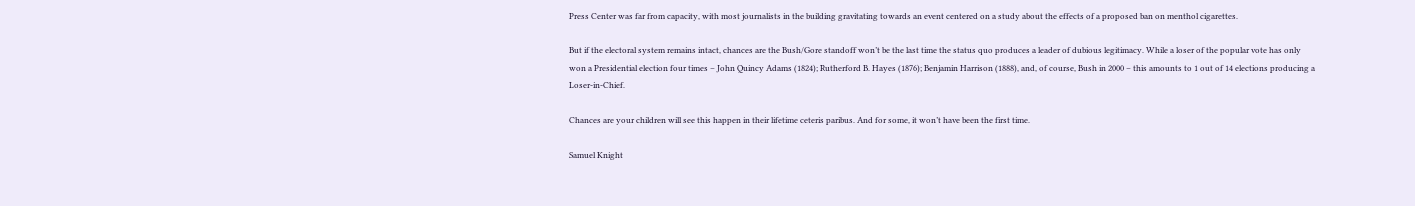Press Center was far from capacity, with most journalists in the building gravitating towards an event centered on a study about the effects of a proposed ban on menthol cigarettes.

But if the electoral system remains intact, chances are the Bush/Gore standoff won’t be the last time the status quo produces a leader of dubious legitimacy. While a loser of the popular vote has only won a Presidential election four times – John Quincy Adams (1824); Rutherford B. Hayes (1876); Benjamin Harrison (1888), and, of course, Bush in 2000 – this amounts to 1 out of 14 elections producing a Loser-in-Chief.

Chances are your children will see this happen in their lifetime ceteris paribus. And for some, it won’t have been the first time.

Samuel Knight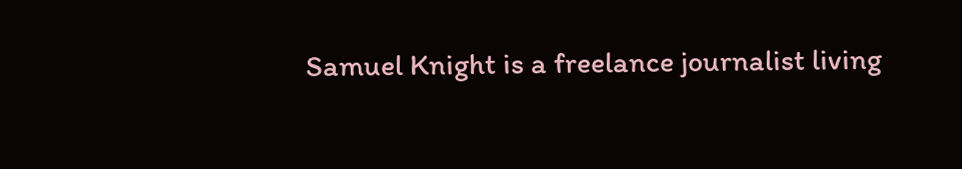Samuel Knight is a freelance journalist living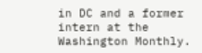in DC and a former intern at the Washington Monthly.